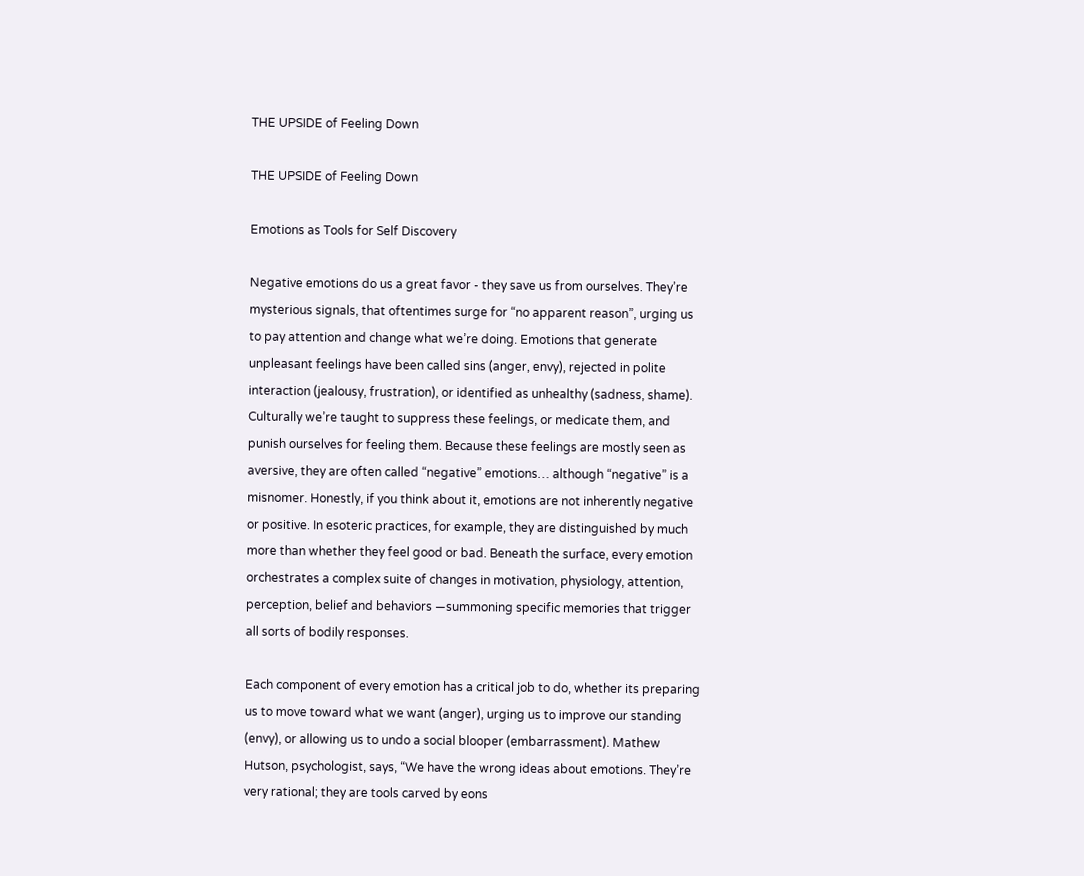THE UPSIDE of Feeling Down

THE UPSIDE of Feeling Down

Emotions as Tools for Self Discovery

Negative emotions do us a great favor - they save us from ourselves. They’re mysterious signals, that oftentimes surge for “no apparent reason”, urging us to pay attention and change what we’re doing. Emotions that generate unpleasant feelings have been called sins (anger, envy), rejected in polite interaction (jealousy, frustration), or identified as unhealthy (sadness, shame). Culturally we’re taught to suppress these feelings, or medicate them, and punish ourselves for feeling them. Because these feelings are mostly seen as aversive, they are often called “negative” emotions… although “negative” is a misnomer. Honestly, if you think about it, emotions are not inherently negative or positive. In esoteric practices, for example, they are distinguished by much more than whether they feel good or bad. Beneath the surface, every emotion orchestrates a complex suite of changes in motivation, physiology, attention, perception, belief and behaviors —summoning specific memories that trigger all sorts of bodily responses.

Each component of every emotion has a critical job to do, whether its preparing us to move toward what we want (anger), urging us to improve our standing (envy), or allowing us to undo a social blooper (embarrassment). Mathew Hutson, psychologist, says, “We have the wrong ideas about emotions. They’re very rational; they are tools carved by eons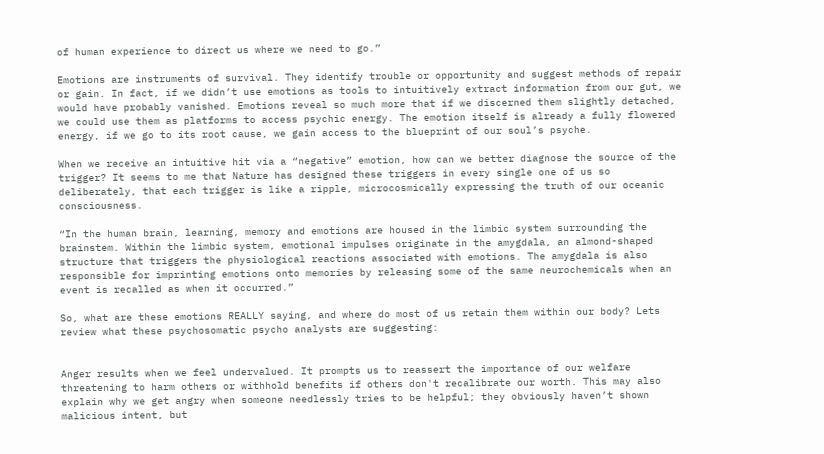of human experience to direct us where we need to go.”

Emotions are instruments of survival. They identify trouble or opportunity and suggest methods of repair or gain. In fact, if we didn’t use emotions as tools to intuitively extract information from our gut, we would have probably vanished. Emotions reveal so much more that if we discerned them slightly detached, we could use them as platforms to access psychic energy. The emotion itself is already a fully flowered energy, if we go to its root cause, we gain access to the blueprint of our soul’s psyche.

When we receive an intuitive hit via a “negative” emotion, how can we better diagnose the source of the trigger? It seems to me that Nature has designed these triggers in every single one of us so deliberately, that each trigger is like a ripple, microcosmically expressing the truth of our oceanic consciousness.

“In the human brain, learning, memory and emotions are housed in the limbic system surrounding the brainstem. Within the limbic system, emotional impulses originate in the amygdala, an almond-shaped structure that triggers the physiological reactions associated with emotions. The amygdala is also responsible for imprinting emotions onto memories by releasing some of the same neurochemicals when an event is recalled as when it occurred.”

So, what are these emotions REALLY saying, and where do most of us retain them within our body? Lets review what these psychosomatic psycho analysts are suggesting:


Anger results when we feel undervalued. It prompts us to reassert the importance of our welfare threatening to harm others or withhold benefits if others don't recalibrate our worth. This may also explain why we get angry when someone needlessly tries to be helpful; they obviously haven’t shown malicious intent, but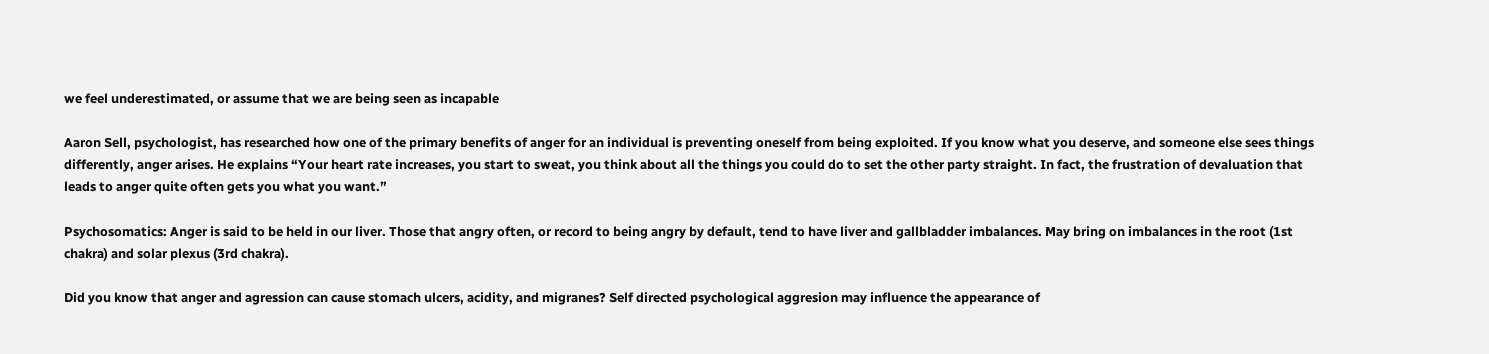we feel underestimated, or assume that we are being seen as incapable

Aaron Sell, psychologist, has researched how one of the primary benefits of anger for an individual is preventing oneself from being exploited. If you know what you deserve, and someone else sees things differently, anger arises. He explains “Your heart rate increases, you start to sweat, you think about all the things you could do to set the other party straight. In fact, the frustration of devaluation that leads to anger quite often gets you what you want.”

Psychosomatics: Anger is said to be held in our liver. Those that angry often, or record to being angry by default, tend to have liver and gallbladder imbalances. May bring on imbalances in the root (1st chakra) and solar plexus (3rd chakra).

Did you know that anger and agression can cause stomach ulcers, acidity, and migranes? Self directed psychological aggresion may influence the appearance of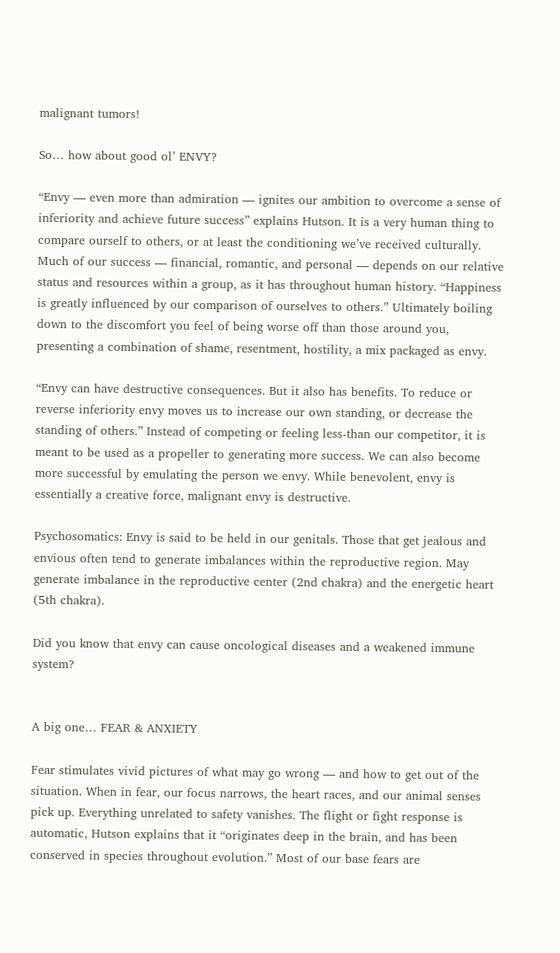malignant tumors!

So… how about good ol’ ENVY?

“Envy — even more than admiration — ignites our ambition to overcome a sense of inferiority and achieve future success” explains Hutson. It is a very human thing to compare ourself to others, or at least the conditioning we’ve received culturally. Much of our success — financial, romantic, and personal — depends on our relative status and resources within a group, as it has throughout human history. “Happiness is greatly influenced by our comparison of ourselves to others.” Ultimately boiling down to the discomfort you feel of being worse off than those around you, presenting a combination of shame, resentment, hostility, a mix packaged as envy.

“Envy can have destructive consequences. But it also has benefits. To reduce or reverse inferiority envy moves us to increase our own standing, or decrease the standing of others.” Instead of competing or feeling less-than our competitor, it is meant to be used as a propeller to generating more success. We can also become more successful by emulating the person we envy. While benevolent, envy is essentially a creative force, malignant envy is destructive.

Psychosomatics: Envy is said to be held in our genitals. Those that get jealous and envious often tend to generate imbalances within the reproductive region. May generate imbalance in the reproductive center (2nd chakra) and the energetic heart (5th chakra).

Did you know that envy can cause oncological diseases and a weakened immune system?


A big one… FEAR & ANXIETY

Fear stimulates vivid pictures of what may go wrong — and how to get out of the situation. When in fear, our focus narrows, the heart races, and our animal senses pick up. Everything unrelated to safety vanishes. The flight or fight response is automatic, Hutson explains that it “originates deep in the brain, and has been conserved in species throughout evolution.” Most of our base fears are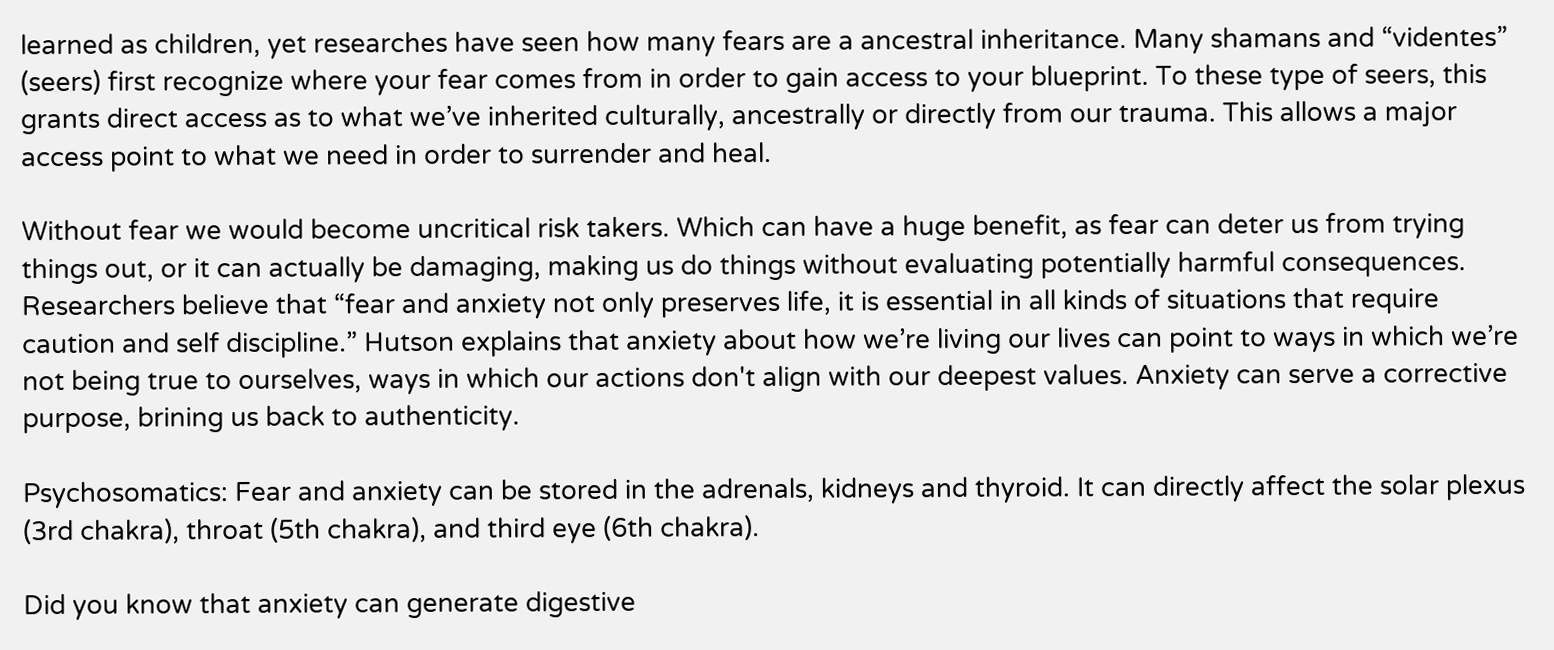learned as children, yet researches have seen how many fears are a ancestral inheritance. Many shamans and “videntes” (seers) first recognize where your fear comes from in order to gain access to your blueprint. To these type of seers, this grants direct access as to what we’ve inherited culturally, ancestrally or directly from our trauma. This allows a major access point to what we need in order to surrender and heal.

Without fear we would become uncritical risk takers. Which can have a huge benefit, as fear can deter us from trying things out, or it can actually be damaging, making us do things without evaluating potentially harmful consequences. Researchers believe that “fear and anxiety not only preserves life, it is essential in all kinds of situations that require caution and self discipline.” Hutson explains that anxiety about how we’re living our lives can point to ways in which we’re not being true to ourselves, ways in which our actions don't align with our deepest values. Anxiety can serve a corrective purpose, brining us back to authenticity.

Psychosomatics: Fear and anxiety can be stored in the adrenals, kidneys and thyroid. It can directly affect the solar plexus (3rd chakra), throat (5th chakra), and third eye (6th chakra).

Did you know that anxiety can generate digestive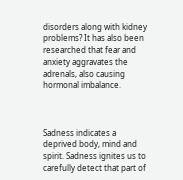disorders along with kidney problems? It has also been researched that fear and anxiety aggravates the adrenals, also causing hormonal imbalance.



Sadness indicates a deprived body, mind and spirit. Sadness ignites us to carefully detect that part of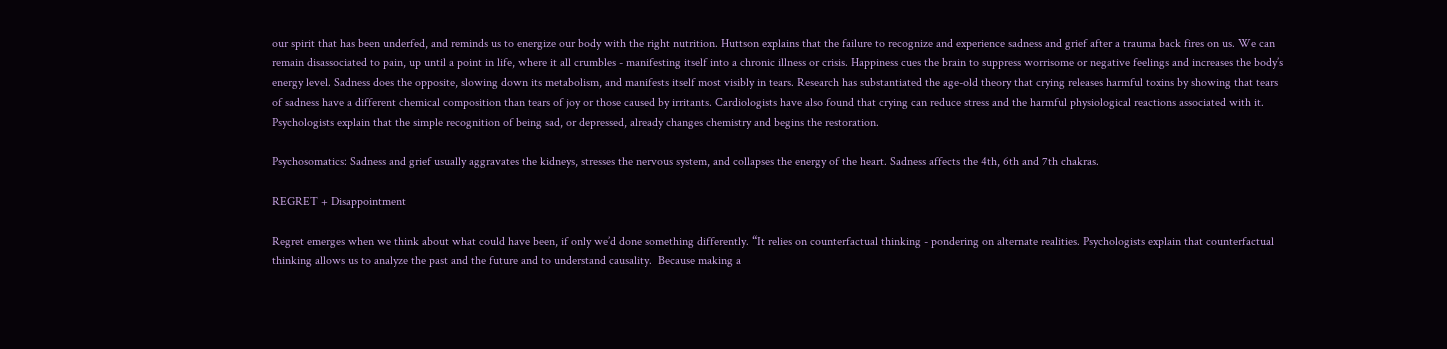our spirit that has been underfed, and reminds us to energize our body with the right nutrition. Huttson explains that the failure to recognize and experience sadness and grief after a trauma back fires on us. We can remain disassociated to pain, up until a point in life, where it all crumbles - manifesting itself into a chronic illness or crisis. Happiness cues the brain to suppress worrisome or negative feelings and increases the body’s energy level. Sadness does the opposite, slowing down its metabolism, and manifests itself most visibly in tears. Research has substantiated the age-old theory that crying releases harmful toxins by showing that tears of sadness have a different chemical composition than tears of joy or those caused by irritants. Cardiologists have also found that crying can reduce stress and the harmful physiological reactions associated with it. Psychologists explain that the simple recognition of being sad, or depressed, already changes chemistry and begins the restoration.

Psychosomatics: Sadness and grief usually aggravates the kidneys, stresses the nervous system, and collapses the energy of the heart. Sadness affects the 4th, 6th and 7th chakras.

REGRET + Disappointment

Regret emerges when we think about what could have been, if only we’d done something differently. “It relies on counterfactual thinking - pondering on alternate realities. Psychologists explain that counterfactual thinking allows us to analyze the past and the future and to understand causality.  Because making a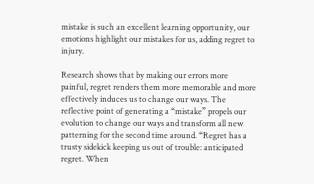mistake is such an excellent learning opportunity, our emotions highlight our mistakes for us, adding regret to injury.

Research shows that by making our errors more painful, regret renders them more memorable and more effectively induces us to change our ways. The reflective point of generating a “mistake” propels our evolution to change our ways and transform all new patterning for the second time around. “Regret has a trusty sidekick keeping us out of trouble: anticipated regret. When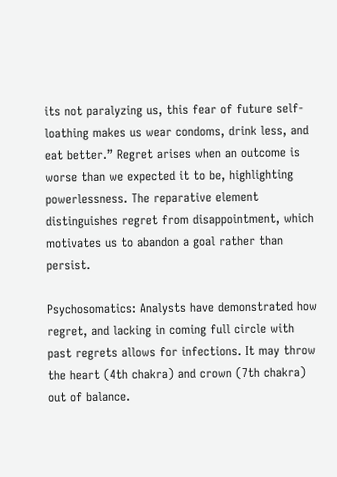its not paralyzing us, this fear of future self-loathing makes us wear condoms, drink less, and eat better.” Regret arises when an outcome is worse than we expected it to be, highlighting powerlessness. The reparative element distinguishes regret from disappointment, which motivates us to abandon a goal rather than persist.

Psychosomatics: Analysts have demonstrated how regret, and lacking in coming full circle with past regrets allows for infections. It may throw the heart (4th chakra) and crown (7th chakra) out of balance.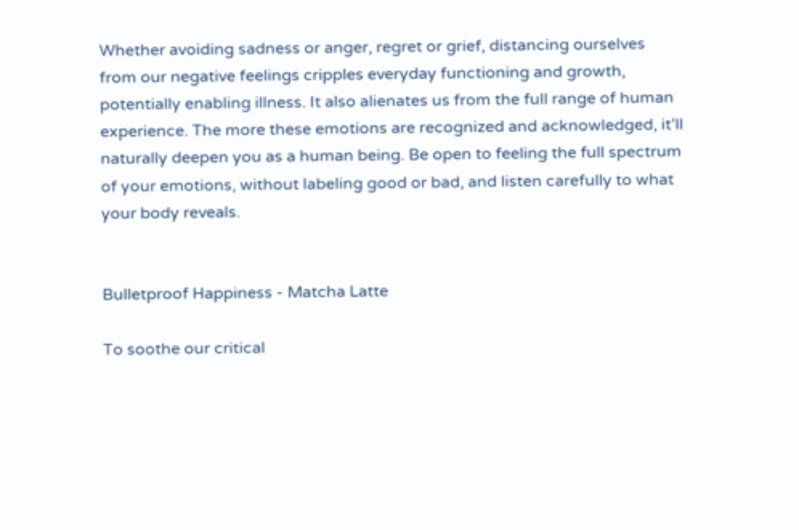Whether avoiding sadness or anger, regret or grief, distancing ourselves from our negative feelings cripples everyday functioning and growth, potentially enabling illness. It also alienates us from the full range of human experience. The more these emotions are recognized and acknowledged, it’ll naturally deepen you as a human being. Be open to feeling the full spectrum of your emotions, without labeling good or bad, and listen carefully to what your body reveals.


Bulletproof Happiness - Matcha Latte

To soothe our critical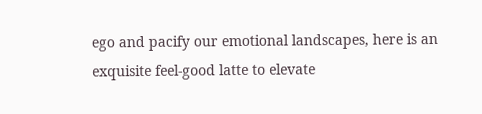ego and pacify our emotional landscapes, here is an exquisite feel-good latte to elevate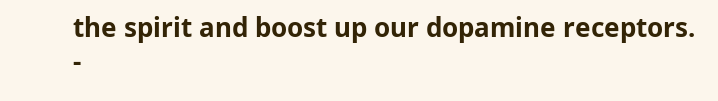the spirit and boost up our dopamine receptors.
-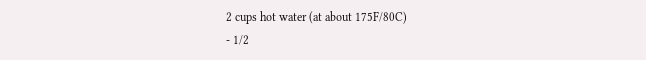2 cups hot water (at about 175F/80C)
- 1/2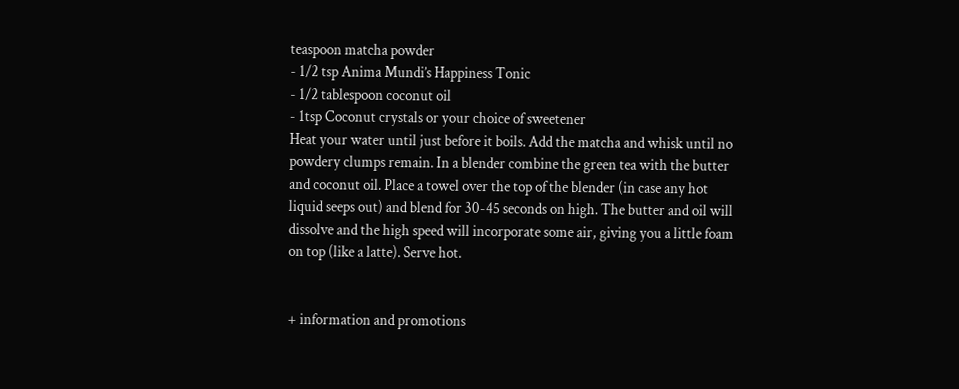teaspoon matcha powder
- 1/2 tsp Anima Mundi’s Happiness Tonic
- 1/2 tablespoon coconut oil
- 1tsp Coconut crystals or your choice of sweetener
Heat your water until just before it boils. Add the matcha and whisk until no powdery clumps remain. In a blender combine the green tea with the butter and coconut oil. Place a towel over the top of the blender (in case any hot liquid seeps out) and blend for 30-45 seconds on high. The butter and oil will dissolve and the high speed will incorporate some air, giving you a little foam on top (like a latte). Serve hot.


+ information and promotions